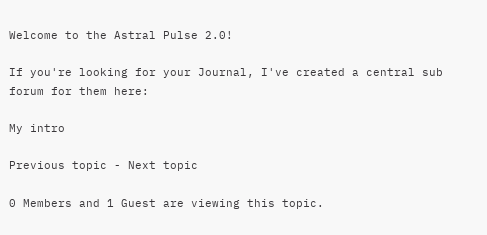Welcome to the Astral Pulse 2.0!

If you're looking for your Journal, I've created a central sub forum for them here:

My intro

Previous topic - Next topic

0 Members and 1 Guest are viewing this topic.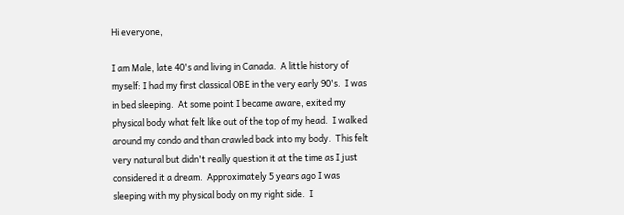Hi everyone,

I am Male, late 40's and living in Canada.  A little history of myself: I had my first classical OBE in the very early 90's.  I was in bed sleeping.  At some point I became aware, exited my physical body what felt like out of the top of my head.  I walked around my condo and than crawled back into my body.  This felt very natural but didn't really question it at the time as I just considered it a dream.  Approximately 5 years ago I was sleeping with my physical body on my right side.  I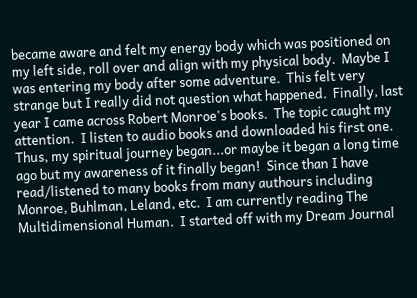became aware and felt my energy body which was positioned on my left side, roll over and align with my physical body.  Maybe I was entering my body after some adventure.  This felt very strange but I really did not question what happened.  Finally, last year I came across Robert Monroe's books.  The topic caught my attention.  I listen to audio books and downloaded his first one.  Thus, my spiritual journey began...or maybe it began a long time ago but my awareness of it finally began!  Since than I have read/listened to many books from many authours including Monroe, Buhlman, Leland, etc.  I am currently reading The Multidimensional Human.  I started off with my Dream Journal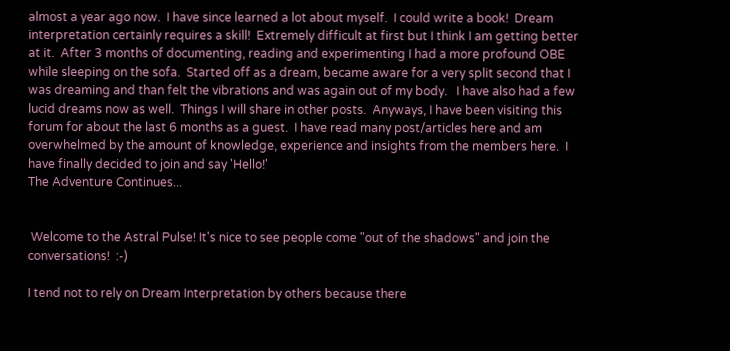almost a year ago now.  I have since learned a lot about myself.  I could write a book!  Dream interpretation certainly requires a skill!  Extremely difficult at first but I think I am getting better at it.  After 3 months of documenting, reading and experimenting I had a more profound OBE while sleeping on the sofa.  Started off as a dream, became aware for a very split second that I was dreaming and than felt the vibrations and was again out of my body.   I have also had a few lucid dreams now as well.  Things I will share in other posts.  Anyways, I have been visiting this forum for about the last 6 months as a guest.  I have read many post/articles here and am overwhelmed by the amount of knowledge, experience and insights from the members here.  I have finally decided to join and say 'Hello!'
The Adventure Continues...


 Welcome to the Astral Pulse! It's nice to see people come "out of the shadows" and join the conversations!  :-)

I tend not to rely on Dream Interpretation by others because there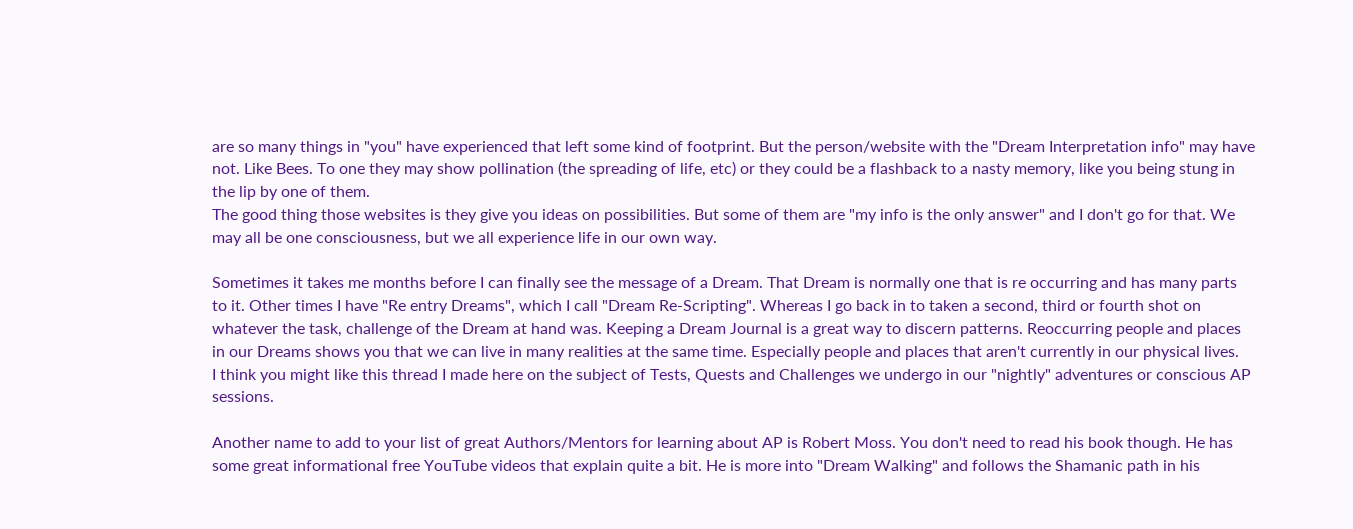are so many things in "you" have experienced that left some kind of footprint. But the person/website with the "Dream Interpretation info" may have not. Like Bees. To one they may show pollination (the spreading of life, etc) or they could be a flashback to a nasty memory, like you being stung in the lip by one of them.
The good thing those websites is they give you ideas on possibilities. But some of them are "my info is the only answer" and I don't go for that. We may all be one consciousness, but we all experience life in our own way.

Sometimes it takes me months before I can finally see the message of a Dream. That Dream is normally one that is re occurring and has many parts to it. Other times I have "Re entry Dreams", which I call "Dream Re-Scripting". Whereas I go back in to taken a second, third or fourth shot on whatever the task, challenge of the Dream at hand was. Keeping a Dream Journal is a great way to discern patterns. Reoccurring people and places in our Dreams shows you that we can live in many realities at the same time. Especially people and places that aren't currently in our physical lives.
I think you might like this thread I made here on the subject of Tests, Quests and Challenges we undergo in our "nightly" adventures or conscious AP sessions.

Another name to add to your list of great Authors/Mentors for learning about AP is Robert Moss. You don't need to read his book though. He has some great informational free YouTube videos that explain quite a bit. He is more into "Dream Walking" and follows the Shamanic path in his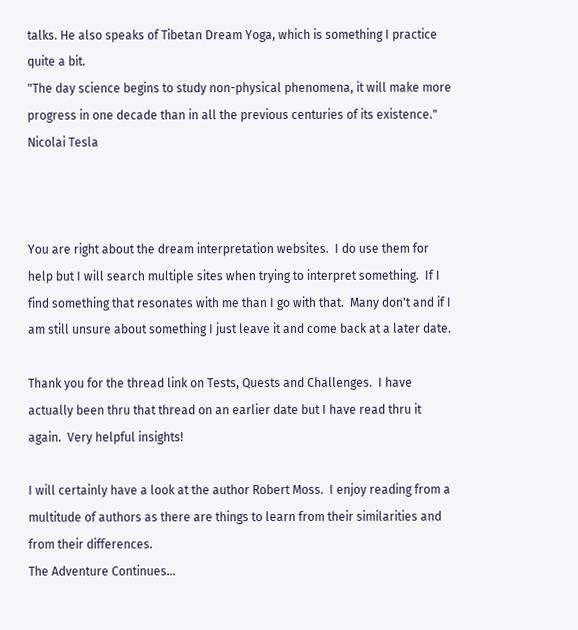talks. He also speaks of Tibetan Dream Yoga, which is something I practice quite a bit.
"The day science begins to study non-physical phenomena, it will make more progress in one decade than in all the previous centuries of its existence."  Nicolai Tesla



You are right about the dream interpretation websites.  I do use them for help but I will search multiple sites when trying to interpret something.  If I find something that resonates with me than I go with that.  Many don't and if I am still unsure about something I just leave it and come back at a later date.

Thank you for the thread link on Tests, Quests and Challenges.  I have actually been thru that thread on an earlier date but I have read thru it again.  Very helpful insights!

I will certainly have a look at the author Robert Moss.  I enjoy reading from a multitude of authors as there are things to learn from their similarities and from their differences.
The Adventure Continues...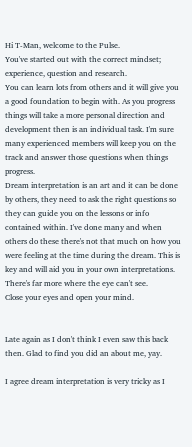Hi T-Man, welcome to the Pulse.
You've started out with the correct mindset; experience, question and research.
You can learn lots from others and it will give you a good foundation to begin with. As you progress things will take a more personal direction and development then is an individual task. I'm sure many experienced members will keep you on the track and answer those questions when things progress.
Dream interpretation is an art and it can be done by others, they need to ask the right questions so they can guide you on the lessons or info contained within. I've done many and when others do these there's not that much on how you were feeling at the time during the dream. This is key and will aid you in your own interpretations.
There's far more where the eye can't see.
Close your eyes and open your mind.


Late again as I don't think I even saw this back then. Glad to find you did an about me, yay.

I agree dream interpretation is very tricky as I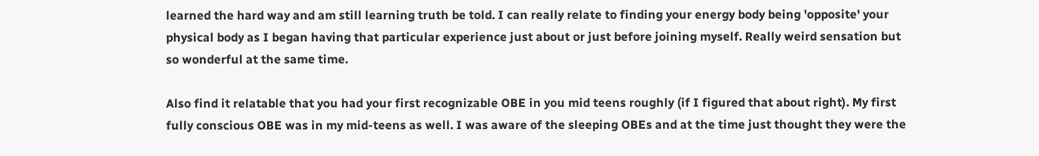learned the hard way and am still learning truth be told. I can really relate to finding your energy body being 'opposite' your physical body as I began having that particular experience just about or just before joining myself. Really weird sensation but so wonderful at the same time.

Also find it relatable that you had your first recognizable OBE in you mid teens roughly (if I figured that about right). My first fully conscious OBE was in my mid-teens as well. I was aware of the sleeping OBEs and at the time just thought they were the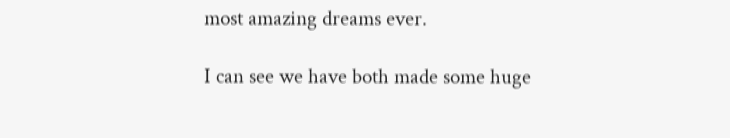most amazing dreams ever.

I can see we have both made some huge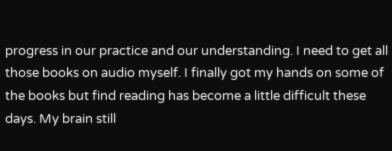progress in our practice and our understanding. I need to get all those books on audio myself. I finally got my hands on some of the books but find reading has become a little difficult these days. My brain still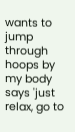wants to jump through hoops by my body says 'just relax, go to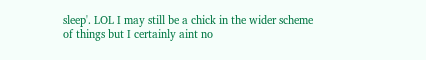sleep'. LOL I may still be a chick in the wider scheme of things but I certainly aint no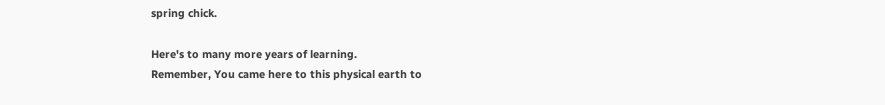spring chick.

Here's to many more years of learning.
Remember, You came here to this physical earth to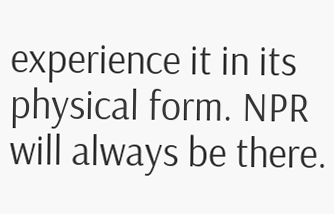experience it in its physical form. NPR will always be there.